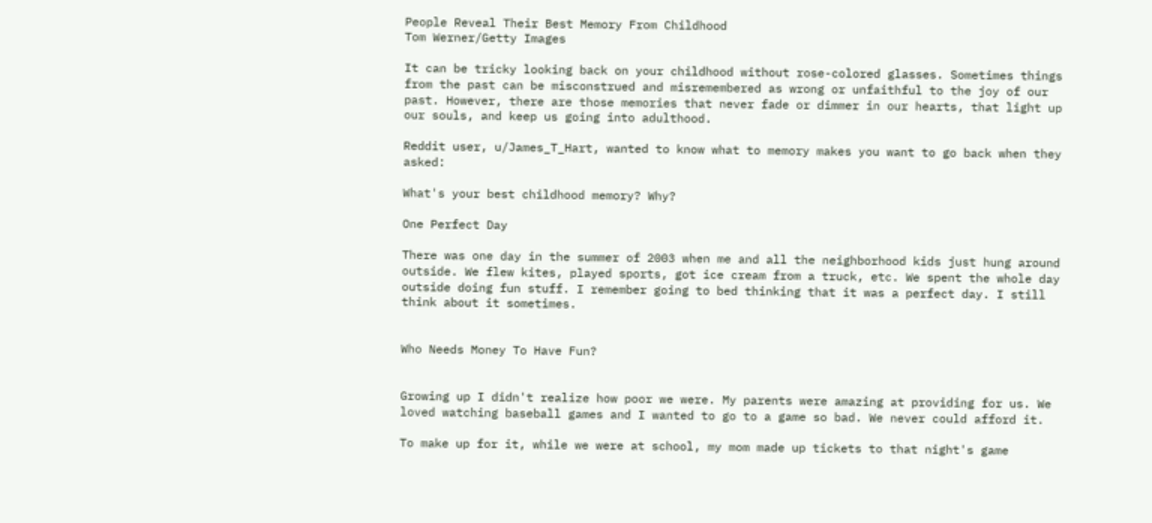People Reveal Their Best Memory From Childhood
Tom Werner/Getty Images

It can be tricky looking back on your childhood without rose-colored glasses. Sometimes things from the past can be misconstrued and misremembered as wrong or unfaithful to the joy of our past. However, there are those memories that never fade or dimmer in our hearts, that light up our souls, and keep us going into adulthood.

Reddit user, u/James_T_Hart, wanted to know what to memory makes you want to go back when they asked:

What's your best childhood memory? Why?

One Perfect Day

There was one day in the summer of 2003 when me and all the neighborhood kids just hung around outside. We flew kites, played sports, got ice cream from a truck, etc. We spent the whole day outside doing fun stuff. I remember going to bed thinking that it was a perfect day. I still think about it sometimes.


Who Needs Money To Have Fun?


Growing up I didn't realize how poor we were. My parents were amazing at providing for us. We loved watching baseball games and I wanted to go to a game so bad. We never could afford it.

To make up for it, while we were at school, my mom made up tickets to that night's game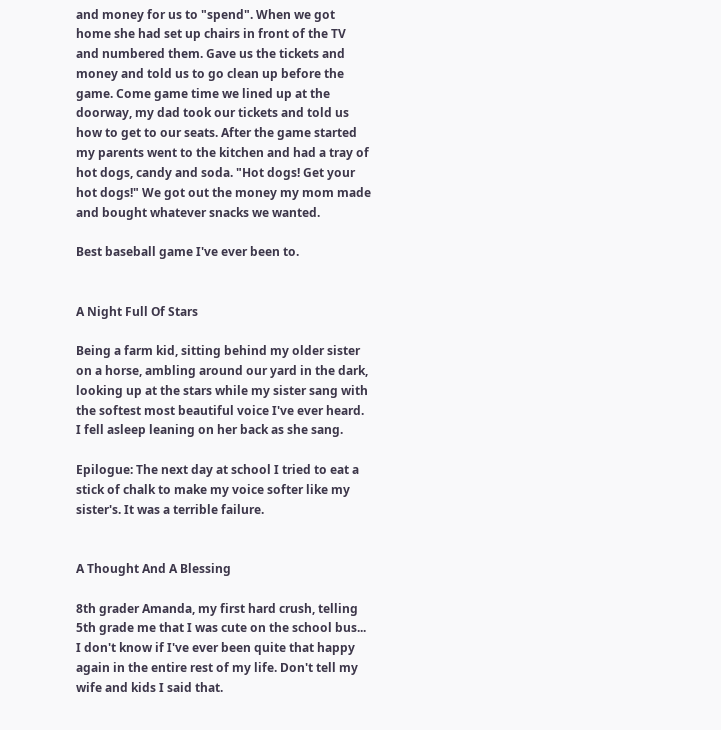and money for us to "spend". When we got home she had set up chairs in front of the TV and numbered them. Gave us the tickets and money and told us to go clean up before the game. Come game time we lined up at the doorway, my dad took our tickets and told us how to get to our seats. After the game started my parents went to the kitchen and had a tray of hot dogs, candy and soda. "Hot dogs! Get your hot dogs!" We got out the money my mom made and bought whatever snacks we wanted.

Best baseball game I've ever been to.


A Night Full Of Stars

Being a farm kid, sitting behind my older sister on a horse, ambling around our yard in the dark, looking up at the stars while my sister sang with the softest most beautiful voice I've ever heard. I fell asleep leaning on her back as she sang.

Epilogue: The next day at school I tried to eat a stick of chalk to make my voice softer like my sister's. It was a terrible failure.


A Thought And A Blessing

8th grader Amanda, my first hard crush, telling 5th grade me that I was cute on the school bus... I don't know if I've ever been quite that happy again in the entire rest of my life. Don't tell my wife and kids I said that.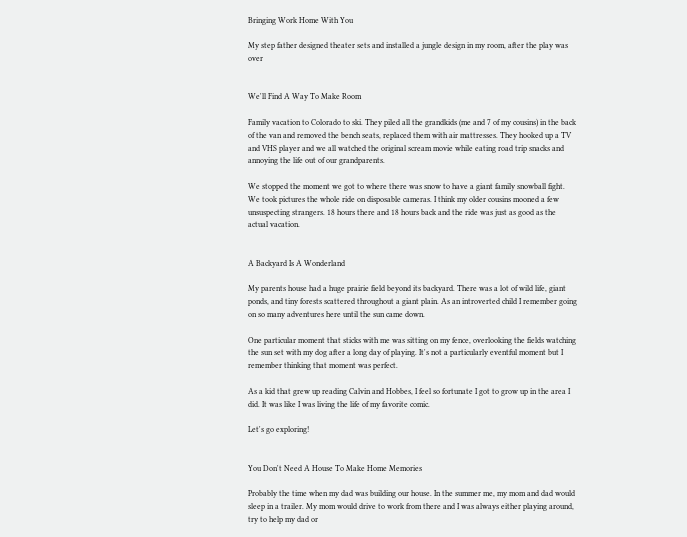Bringing Work Home With You

My step father designed theater sets and installed a jungle design in my room, after the play was over


We'll Find A Way To Make Room

Family vacation to Colorado to ski. They piled all the grandkids (me and 7 of my cousins) in the back of the van and removed the bench seats, replaced them with air mattresses. They hooked up a TV and VHS player and we all watched the original scream movie while eating road trip snacks and annoying the life out of our grandparents.

We stopped the moment we got to where there was snow to have a giant family snowball fight. We took pictures the whole ride on disposable cameras. I think my older cousins mooned a few unsuspecting strangers. 18 hours there and 18 hours back and the ride was just as good as the actual vacation.


A Backyard Is A Wonderland

My parents house had a huge prairie field beyond its backyard. There was a lot of wild life, giant ponds, and tiny forests scattered throughout a giant plain. As an introverted child I remember going on so many adventures here until the sun came down.

One particular moment that sticks with me was sitting on my fence, overlooking the fields watching the sun set with my dog after a long day of playing. It's not a particularly eventful moment but I remember thinking that moment was perfect.

As a kid that grew up reading Calvin and Hobbes, I feel so fortunate I got to grow up in the area I did. It was like I was living the life of my favorite comic.

Let's go exploring!


You Don't Need A House To Make Home Memories

Probably the time when my dad was building our house. In the summer me, my mom and dad would sleep in a trailer. My mom would drive to work from there and I was always either playing around, try to help my dad or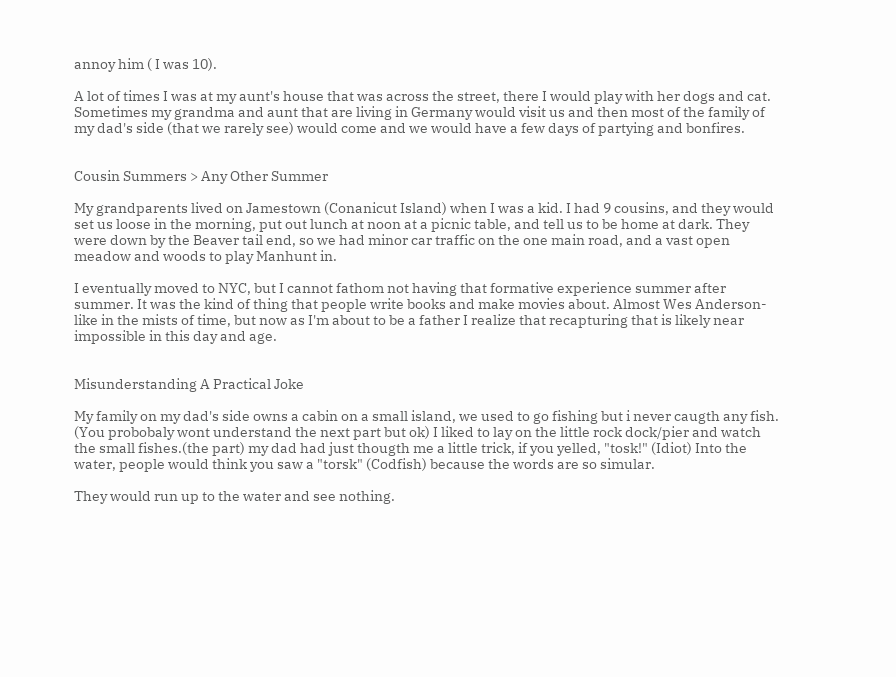annoy him ( I was 10).

A lot of times I was at my aunt's house that was across the street, there I would play with her dogs and cat. Sometimes my grandma and aunt that are living in Germany would visit us and then most of the family of my dad's side (that we rarely see) would come and we would have a few days of partying and bonfires.


Cousin Summers > Any Other Summer

My grandparents lived on Jamestown (Conanicut Island) when I was a kid. I had 9 cousins, and they would set us loose in the morning, put out lunch at noon at a picnic table, and tell us to be home at dark. They were down by the Beaver tail end, so we had minor car traffic on the one main road, and a vast open meadow and woods to play Manhunt in.

I eventually moved to NYC, but I cannot fathom not having that formative experience summer after summer. It was the kind of thing that people write books and make movies about. Almost Wes Anderson-like in the mists of time, but now as I'm about to be a father I realize that recapturing that is likely near impossible in this day and age.


Misunderstanding A Practical Joke

My family on my dad's side owns a cabin on a small island, we used to go fishing but i never caugth any fish. (You probobaly wont understand the next part but ok) I liked to lay on the little rock dock/pier and watch the small fishes.(the part) my dad had just thougth me a little trick, if you yelled, "tosk!" (Idiot) Into the water, people would think you saw a "torsk" (Codfish) because the words are so simular.

They would run up to the water and see nothing.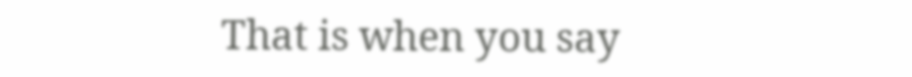That is when you say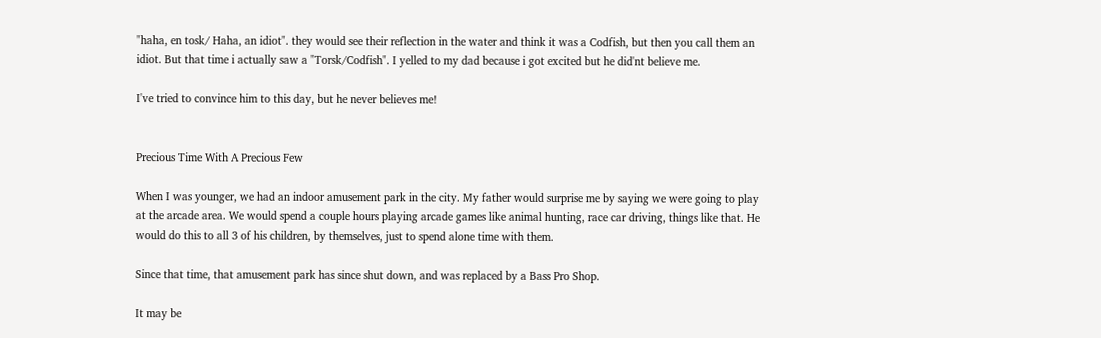"haha, en tosk/ Haha, an idiot". they would see their reflection in the water and think it was a Codfish, but then you call them an idiot. But that time i actually saw a "Torsk/Codfish". I yelled to my dad because i got excited but he did'nt believe me.

I've tried to convince him to this day, but he never believes me!


Precious Time With A Precious Few

When I was younger, we had an indoor amusement park in the city. My father would surprise me by saying we were going to play at the arcade area. We would spend a couple hours playing arcade games like animal hunting, race car driving, things like that. He would do this to all 3 of his children, by themselves, just to spend alone time with them.

Since that time, that amusement park has since shut down, and was replaced by a Bass Pro Shop.

It may be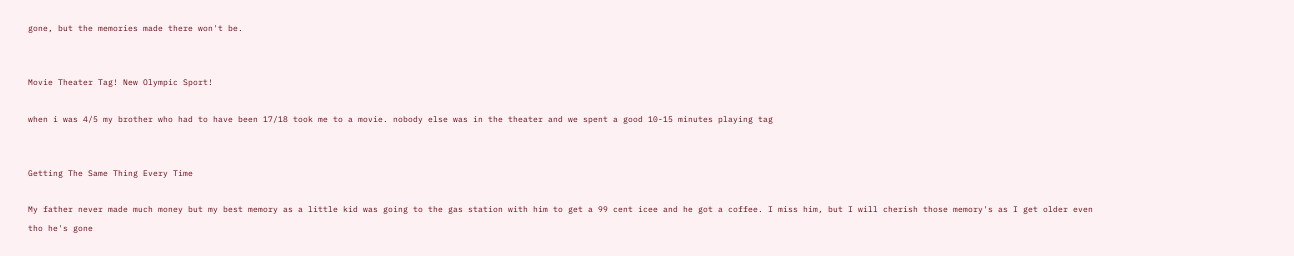gone, but the memories made there won't be.


Movie Theater Tag! New Olympic Sport!

when i was 4/5 my brother who had to have been 17/18 took me to a movie. nobody else was in the theater and we spent a good 10-15 minutes playing tag


Getting The Same Thing Every Time

My father never made much money but my best memory as a little kid was going to the gas station with him to get a 99 cent icee and he got a coffee. I miss him, but I will cherish those memory's as I get older even tho he's gone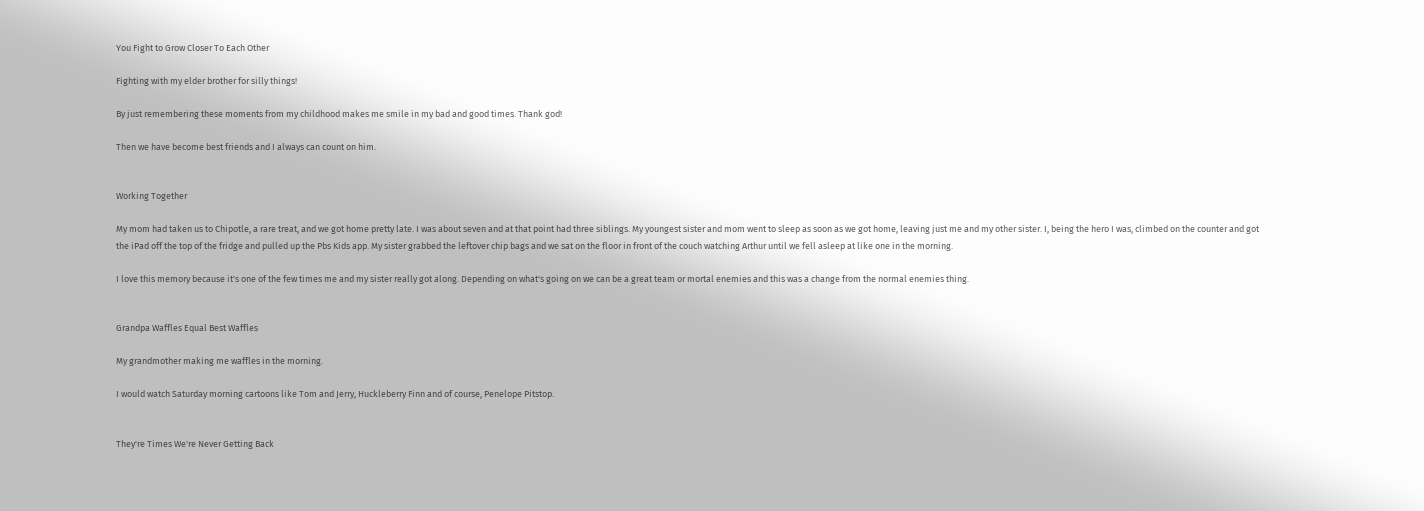You Fight to Grow Closer To Each Other

Fighting with my elder brother for silly things!

By just remembering these moments from my childhood makes me smile in my bad and good times. Thank god!

Then we have become best friends and I always can count on him.


Working Together

My mom had taken us to Chipotle, a rare treat, and we got home pretty late. I was about seven and at that point had three siblings. My youngest sister and mom went to sleep as soon as we got home, leaving just me and my other sister. I, being the hero I was, climbed on the counter and got the iPad off the top of the fridge and pulled up the Pbs Kids app. My sister grabbed the leftover chip bags and we sat on the floor in front of the couch watching Arthur until we fell asleep at like one in the morning.

I love this memory because it's one of the few times me and my sister really got along. Depending on what's going on we can be a great team or mortal enemies and this was a change from the normal enemies thing.


Grandpa Waffles Equal Best Waffles

My grandmother making me waffles in the morning.

I would watch Saturday morning cartoons like Tom and Jerry, Huckleberry Finn and of course, Penelope Pitstop.


They're Times We're Never Getting Back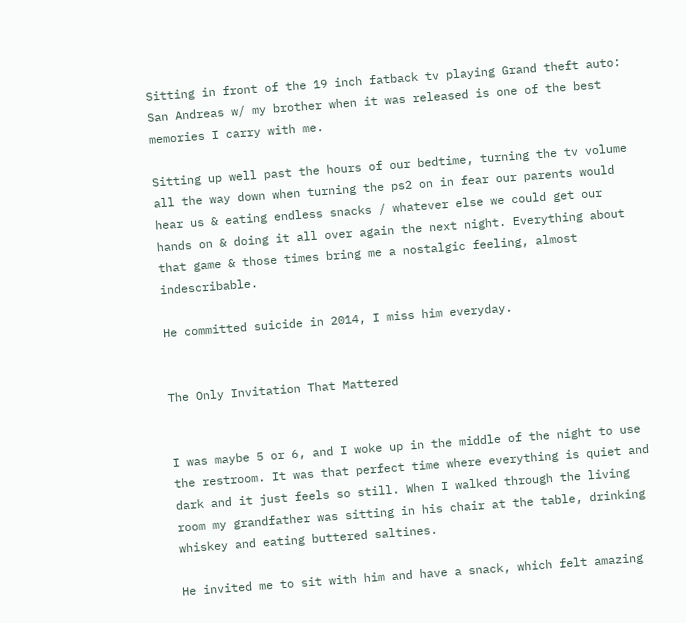Sitting in front of the 19 inch fatback tv playing Grand theft auto: San Andreas w/ my brother when it was released is one of the best memories I carry with me.

Sitting up well past the hours of our bedtime, turning the tv volume all the way down when turning the ps2 on in fear our parents would hear us & eating endless snacks / whatever else we could get our hands on & doing it all over again the next night. Everything about that game & those times bring me a nostalgic feeling, almost indescribable.

He committed suicide in 2014, I miss him everyday.


The Only Invitation That Mattered


I was maybe 5 or 6, and I woke up in the middle of the night to use the restroom. It was that perfect time where everything is quiet and dark and it just feels so still. When I walked through the living room my grandfather was sitting in his chair at the table, drinking whiskey and eating buttered saltines.

He invited me to sit with him and have a snack, which felt amazing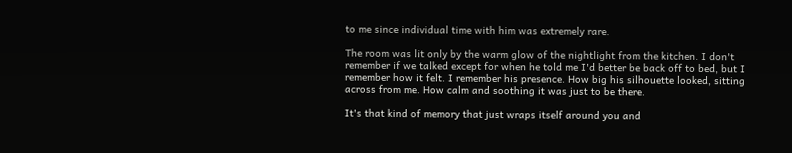to me since individual time with him was extremely rare.

The room was lit only by the warm glow of the nightlight from the kitchen. I don't remember if we talked except for when he told me I'd better be back off to bed, but I remember how it felt. I remember his presence. How big his silhouette looked, sitting across from me. How calm and soothing it was just to be there.

It's that kind of memory that just wraps itself around you and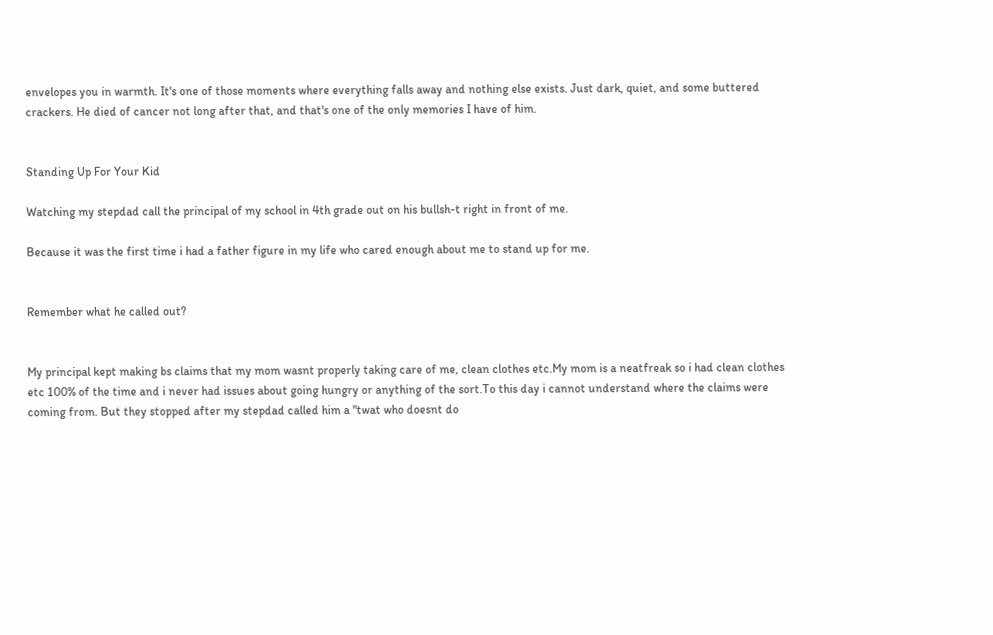envelopes you in warmth. It's one of those moments where everything falls away and nothing else exists. Just dark, quiet, and some buttered crackers. He died of cancer not long after that, and that's one of the only memories I have of him.


Standing Up For Your Kid

Watching my stepdad call the principal of my school in 4th grade out on his bullsh-t right in front of me.

Because it was the first time i had a father figure in my life who cared enough about me to stand up for me.


Remember what he called out?


My principal kept making bs claims that my mom wasnt properly taking care of me, clean clothes etc.My mom is a neatfreak so i had clean clothes etc 100% of the time and i never had issues about going hungry or anything of the sort.To this day i cannot understand where the claims were coming from. But they stopped after my stepdad called him a "twat who doesnt do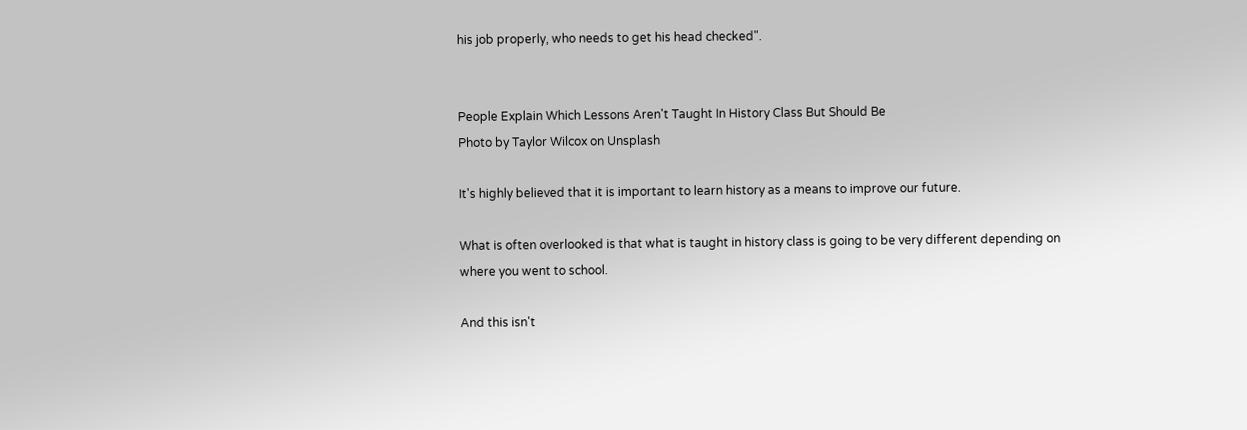his job properly, who needs to get his head checked".


People Explain Which Lessons Aren't Taught In History Class But Should Be
Photo by Taylor Wilcox on Unsplash

It's highly believed that it is important to learn history as a means to improve our future.

What is often overlooked is that what is taught in history class is going to be very different depending on where you went to school.

And this isn't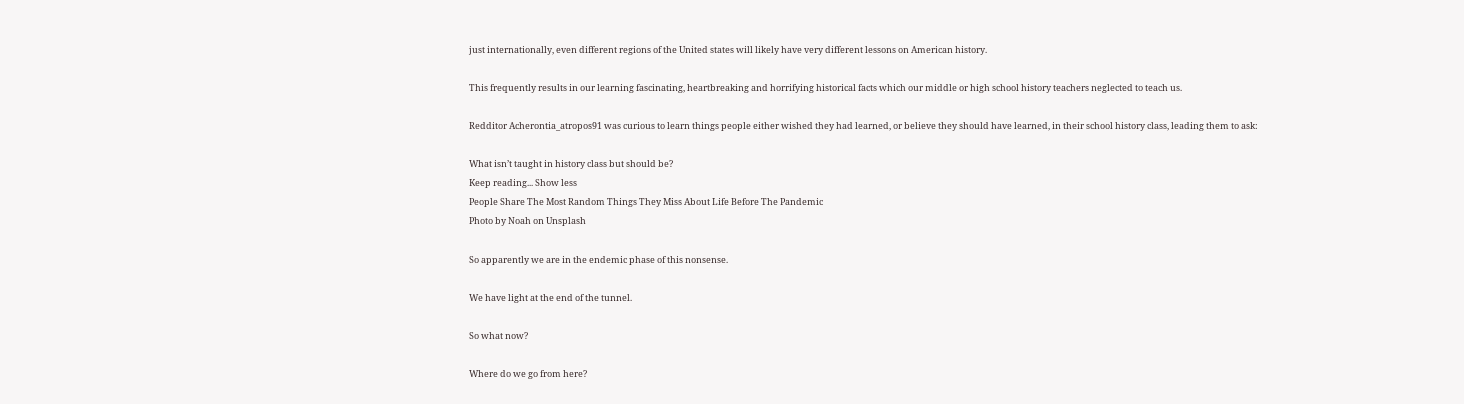just internationally, even different regions of the United states will likely have very different lessons on American history.

This frequently results in our learning fascinating, heartbreaking and horrifying historical facts which our middle or high school history teachers neglected to teach us.

Redditor Acherontia_atropos91 was curious to learn things people either wished they had learned, or believe they should have learned, in their school history class, leading them to ask:

What isn’t taught in history class but should be?
Keep reading... Show less
People Share The Most Random Things They Miss About Life Before The Pandemic
Photo by Noah on Unsplash

So apparently we are in the endemic phase of this nonsense.

We have light at the end of the tunnel.

So what now?

Where do we go from here?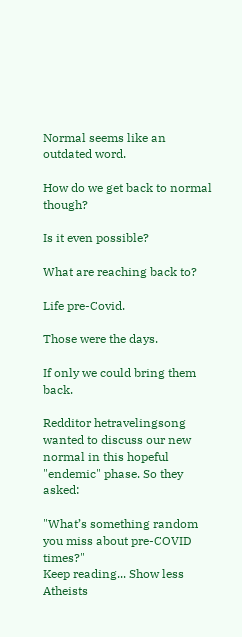Normal seems like an outdated word.

How do we get back to normal though?

Is it even possible?

What are reaching back to?

Life pre-Covid.

Those were the days.

If only we could bring them back.

Redditor hetravelingsong wanted to discuss our new normal in this hopeful "endemic" phase. So they asked:

"What’s something random you miss about pre-COVID times?"
Keep reading... Show less
Atheists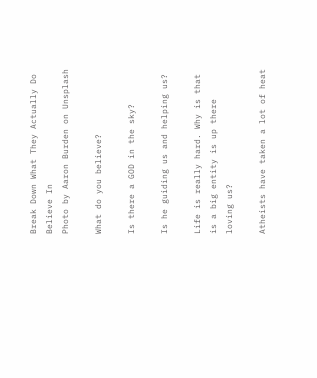Break Down What They Actually Do Believe In
Photo by Aaron Burden on Unsplash

What do you believe?

Is there a GOD in the sky?

Is he guiding us and helping us?

Life is really hard. Why is that is a big entity is up there loving us?

Atheists have taken a lot of heat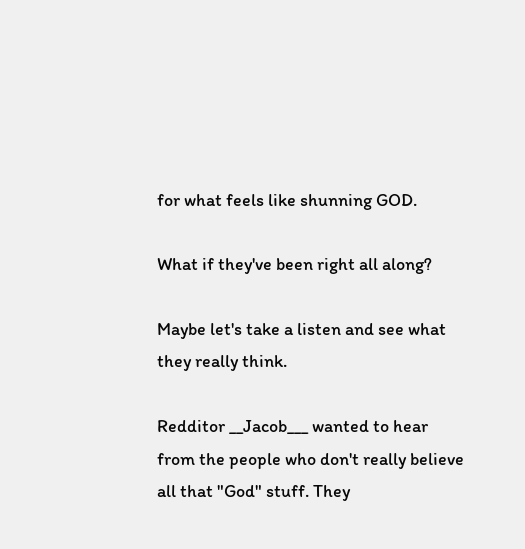for what feels like shunning GOD.

What if they've been right all along?

Maybe let's take a listen and see what they really think.

Redditor __Jacob___ wanted to hear from the people who don't really believe all that "God" stuff. They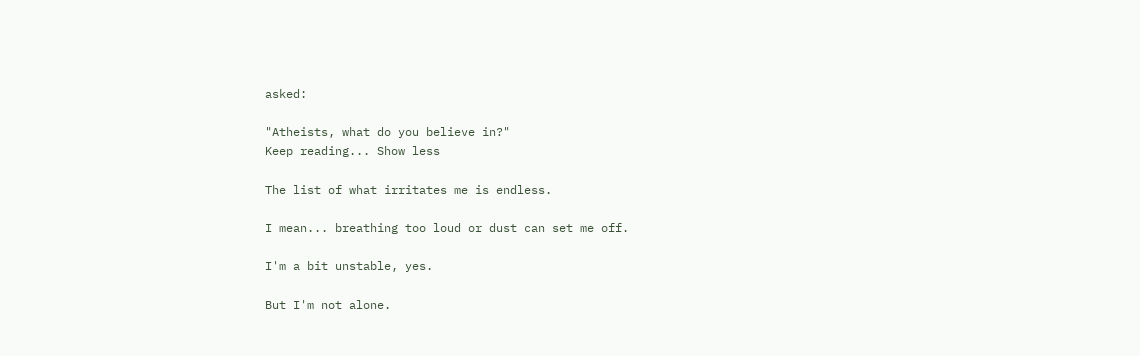asked:

"Atheists, what do you believe in?"
Keep reading... Show less

The list of what irritates me is endless.

I mean... breathing too loud or dust can set me off.

I'm a bit unstable, yes.

But I'm not alone.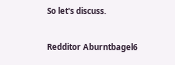So let's discuss.

Redditor Aburntbagel6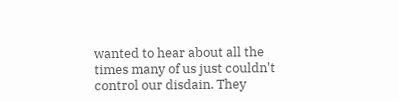wanted to hear about all the times many of us just couldn't control our disdain. They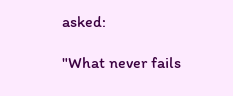asked:

"What never fails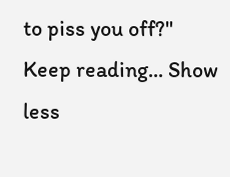to piss you off?"
Keep reading... Show less